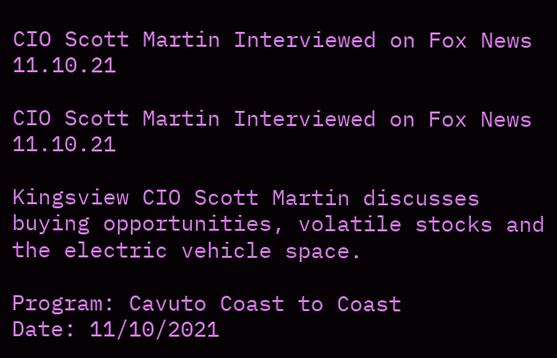CIO Scott Martin Interviewed on Fox News 11.10.21

CIO Scott Martin Interviewed on Fox News 11.10.21

Kingsview CIO Scott Martin discusses buying opportunities, volatile stocks and the electric vehicle space.

Program: Cavuto Coast to Coast
Date: 11/10/2021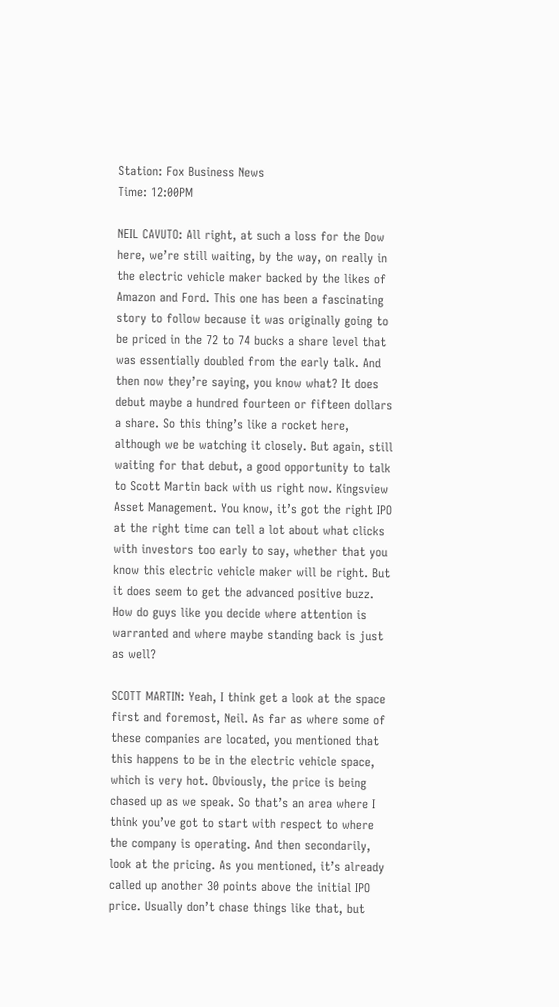Station: Fox Business News
Time: 12:00PM

NEIL CAVUTO: All right, at such a loss for the Dow here, we’re still waiting, by the way, on really in the electric vehicle maker backed by the likes of Amazon and Ford. This one has been a fascinating story to follow because it was originally going to be priced in the 72 to 74 bucks a share level that was essentially doubled from the early talk. And then now they’re saying, you know what? It does debut maybe a hundred fourteen or fifteen dollars a share. So this thing’s like a rocket here, although we be watching it closely. But again, still waiting for that debut, a good opportunity to talk to Scott Martin back with us right now. Kingsview Asset Management. You know, it’s got the right IPO at the right time can tell a lot about what clicks with investors too early to say, whether that you know this electric vehicle maker will be right. But it does seem to get the advanced positive buzz. How do guys like you decide where attention is warranted and where maybe standing back is just as well?

SCOTT MARTIN: Yeah, I think get a look at the space first and foremost, Neil. As far as where some of these companies are located, you mentioned that this happens to be in the electric vehicle space, which is very hot. Obviously, the price is being chased up as we speak. So that’s an area where I think you’ve got to start with respect to where the company is operating. And then secondarily, look at the pricing. As you mentioned, it’s already called up another 30 points above the initial IPO price. Usually don’t chase things like that, but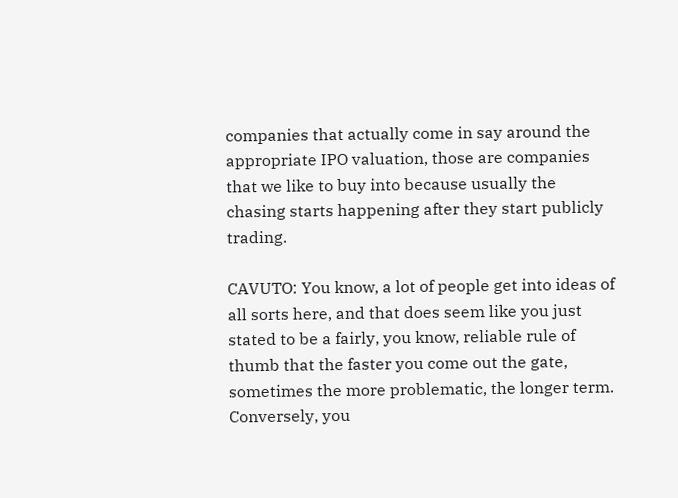companies that actually come in say around the appropriate IPO valuation, those are companies that we like to buy into because usually the chasing starts happening after they start publicly trading.

CAVUTO: You know, a lot of people get into ideas of all sorts here, and that does seem like you just stated to be a fairly, you know, reliable rule of thumb that the faster you come out the gate, sometimes the more problematic, the longer term. Conversely, you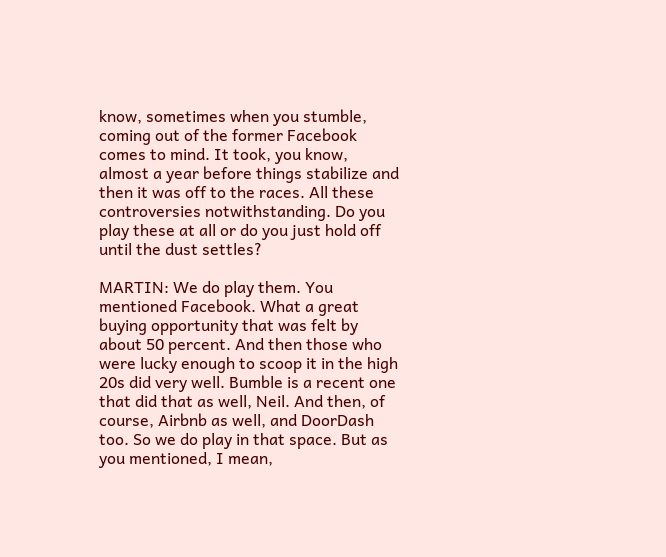know, sometimes when you stumble, coming out of the former Facebook comes to mind. It took, you know, almost a year before things stabilize and then it was off to the races. All these controversies notwithstanding. Do you play these at all or do you just hold off until the dust settles?

MARTIN: We do play them. You mentioned Facebook. What a great buying opportunity that was felt by about 50 percent. And then those who were lucky enough to scoop it in the high 20s did very well. Bumble is a recent one that did that as well, Neil. And then, of course, Airbnb as well, and DoorDash too. So we do play in that space. But as you mentioned, I mean,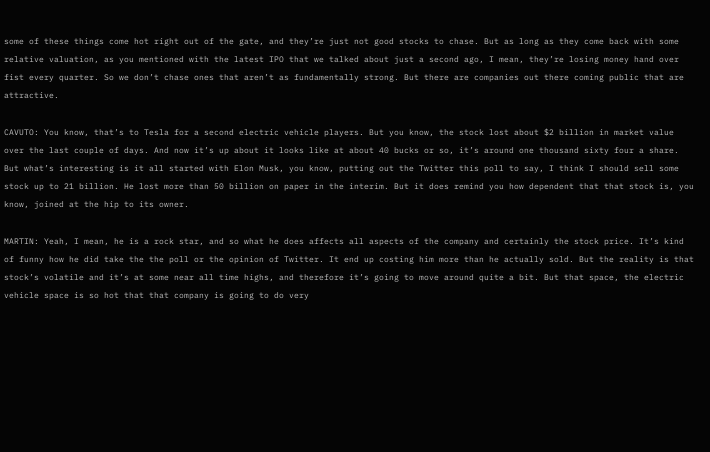some of these things come hot right out of the gate, and they’re just not good stocks to chase. But as long as they come back with some relative valuation, as you mentioned with the latest IPO that we talked about just a second ago, I mean, they’re losing money hand over fist every quarter. So we don’t chase ones that aren’t as fundamentally strong. But there are companies out there coming public that are attractive.

CAVUTO: You know, that’s to Tesla for a second electric vehicle players. But you know, the stock lost about $2 billion in market value over the last couple of days. And now it’s up about it looks like at about 40 bucks or so, it’s around one thousand sixty four a share. But what’s interesting is it all started with Elon Musk, you know, putting out the Twitter this poll to say, I think I should sell some stock up to 21 billion. He lost more than 50 billion on paper in the interim. But it does remind you how dependent that that stock is, you know, joined at the hip to its owner.

MARTIN: Yeah, I mean, he is a rock star, and so what he does affects all aspects of the company and certainly the stock price. It’s kind of funny how he did take the the poll or the opinion of Twitter. It end up costing him more than he actually sold. But the reality is that stock’s volatile and it’s at some near all time highs, and therefore it’s going to move around quite a bit. But that space, the electric vehicle space is so hot that that company is going to do very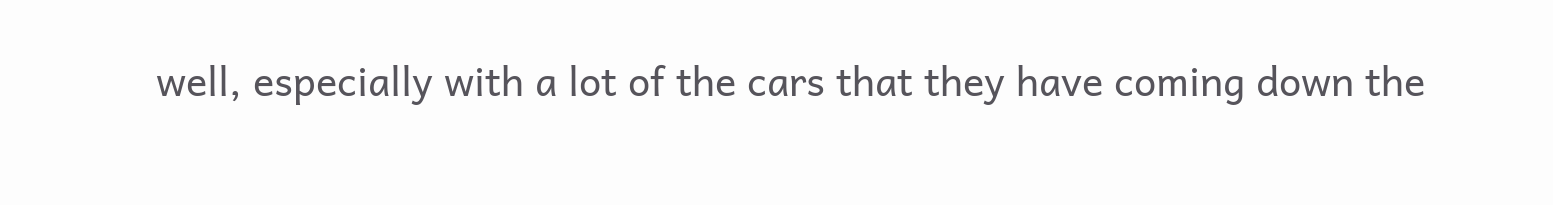well, especially with a lot of the cars that they have coming down the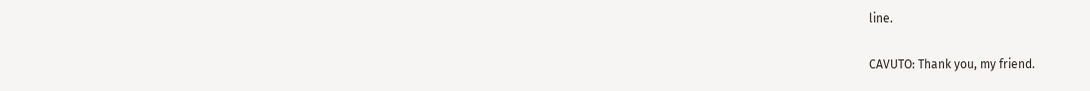line.

CAVUTO: Thank you, my friend.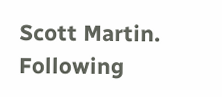Scott Martin. Following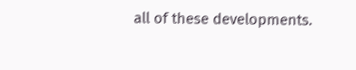all of these developments.